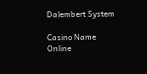Dalembert System

Casino Name
Online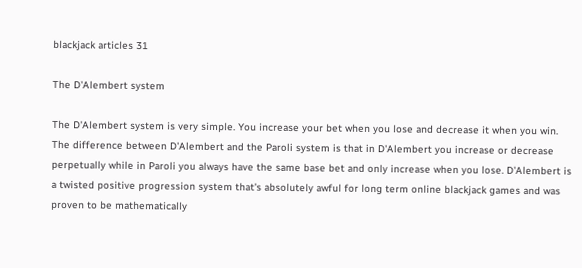blackjack articles 31

The D'Alembert system

The D'Alembert system is very simple. You increase your bet when you lose and decrease it when you win. The difference between D'Alembert and the Paroli system is that in D'Alembert you increase or decrease perpetually while in Paroli you always have the same base bet and only increase when you lose. D'Alembert is a twisted positive progression system that's absolutely awful for long term online blackjack games and was proven to be mathematically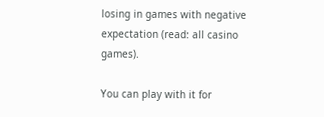losing in games with negative expectation (read: all casino games).

You can play with it for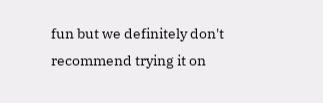fun but we definitely don't recommend trying it on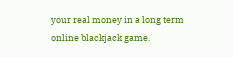your real money in a long term online blackjack game.